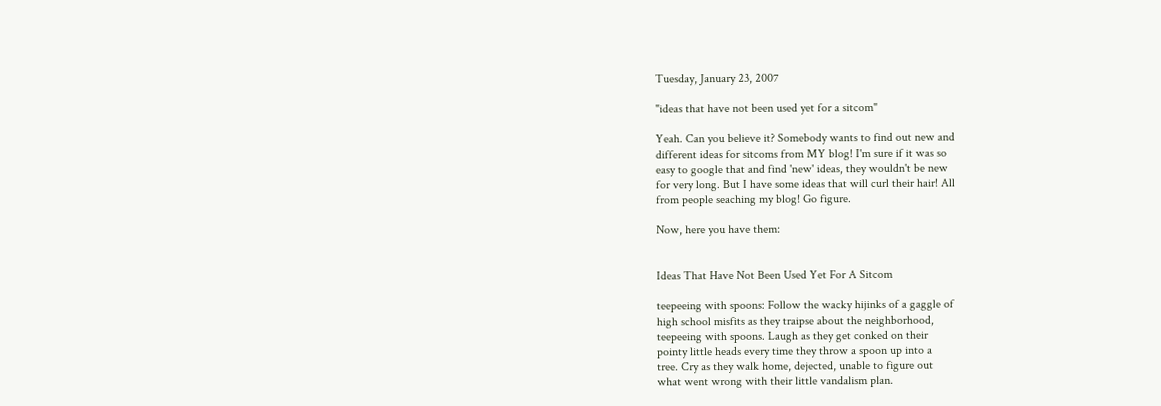Tuesday, January 23, 2007

"ideas that have not been used yet for a sitcom"

Yeah. Can you believe it? Somebody wants to find out new and
different ideas for sitcoms from MY blog! I'm sure if it was so
easy to google that and find 'new' ideas, they wouldn't be new
for very long. But I have some ideas that will curl their hair! All
from people seaching my blog! Go figure.

Now, here you have them:


Ideas That Have Not Been Used Yet For A Sitcom

teepeeing with spoons: Follow the wacky hijinks of a gaggle of
high school misfits as they traipse about the neighborhood,
teepeeing with spoons. Laugh as they get conked on their
pointy little heads every time they throw a spoon up into a
tree. Cry as they walk home, dejected, unable to figure out
what went wrong with their little vandalism plan.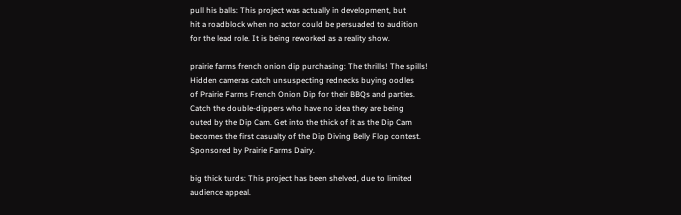pull his balls: This project was actually in development, but
hit a roadblock when no actor could be persuaded to audition
for the lead role. It is being reworked as a reality show.

prairie farms french onion dip purchasing: The thrills! The spills!
Hidden cameras catch unsuspecting rednecks buying oodles
of Prairie Farms French Onion Dip for their BBQs and parties.
Catch the double-dippers who have no idea they are being
outed by the Dip Cam. Get into the thick of it as the Dip Cam
becomes the first casualty of the Dip Diving Belly Flop contest.
Sponsored by Prairie Farms Dairy.

big thick turds: This project has been shelved, due to limited
audience appeal.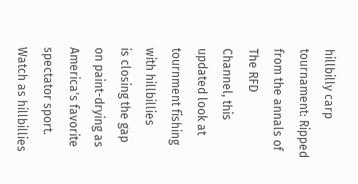hillbilly carp tournament: Ripped from the annals of The RFD
Channel, this updated look at tournment fishing with hillbillies
is closing the gap on paint-drying as America's favorite
spectator sport. Watch as hillbillies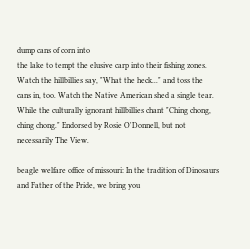dump cans of corn into
the lake to tempt the elusive carp into their fishing zones.
Watch the hillbillies say, "What the heck..." and toss the
cans in, too. Watch the Native American shed a single tear.
While the culturally ignorant hillbillies chant "Ching chong,
ching chong." Endorsed by Rosie O'Donnell, but not
necessarily The View.

beagle welfare office of missouri: In the tradition of Dinosaurs
and Father of the Pride, we bring you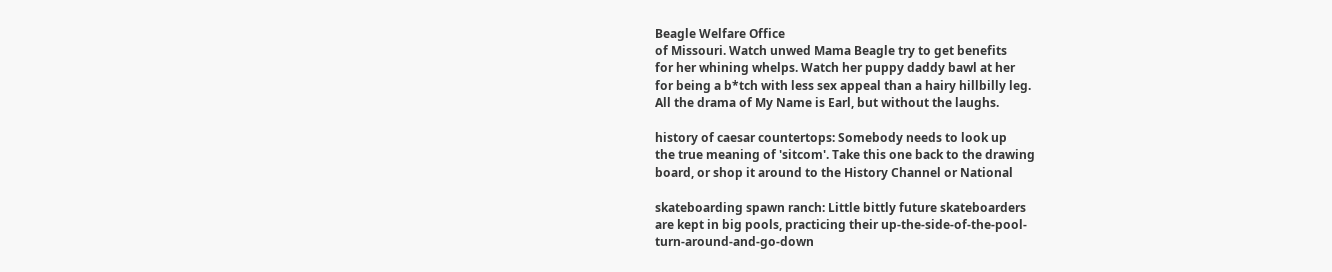Beagle Welfare Office
of Missouri. Watch unwed Mama Beagle try to get benefits
for her whining whelps. Watch her puppy daddy bawl at her
for being a b*tch with less sex appeal than a hairy hillbilly leg.
All the drama of My Name is Earl, but without the laughs.

history of caesar countertops: Somebody needs to look up
the true meaning of 'sitcom'. Take this one back to the drawing
board, or shop it around to the History Channel or National

skateboarding spawn ranch: Little bittly future skateboarders
are kept in big pools, practicing their up-the-side-of-the-pool-
turn-around-and-go-down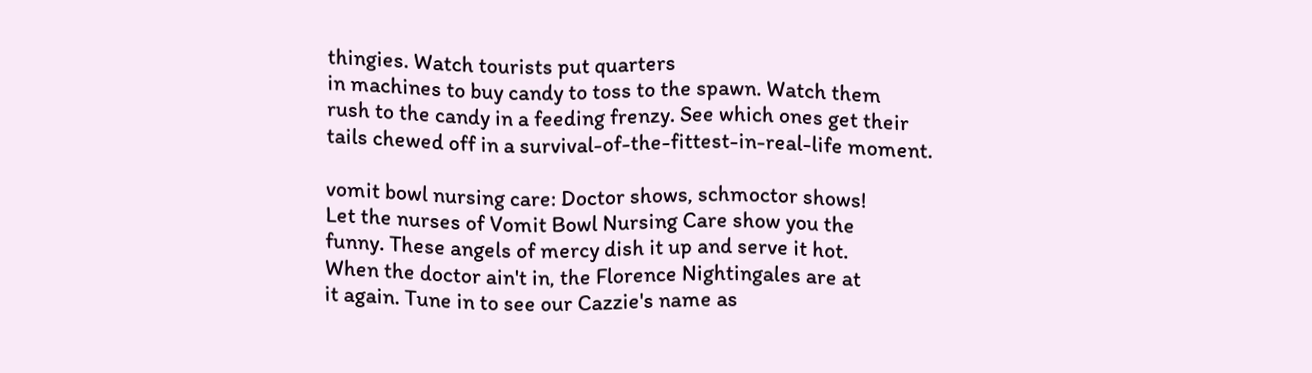thingies. Watch tourists put quarters
in machines to buy candy to toss to the spawn. Watch them
rush to the candy in a feeding frenzy. See which ones get their
tails chewed off in a survival-of-the-fittest-in-real-life moment.

vomit bowl nursing care: Doctor shows, schmoctor shows!
Let the nurses of Vomit Bowl Nursing Care show you the
funny. These angels of mercy dish it up and serve it hot.
When the doctor ain't in, the Florence Nightingales are at
it again. Tune in to see our Cazzie's name as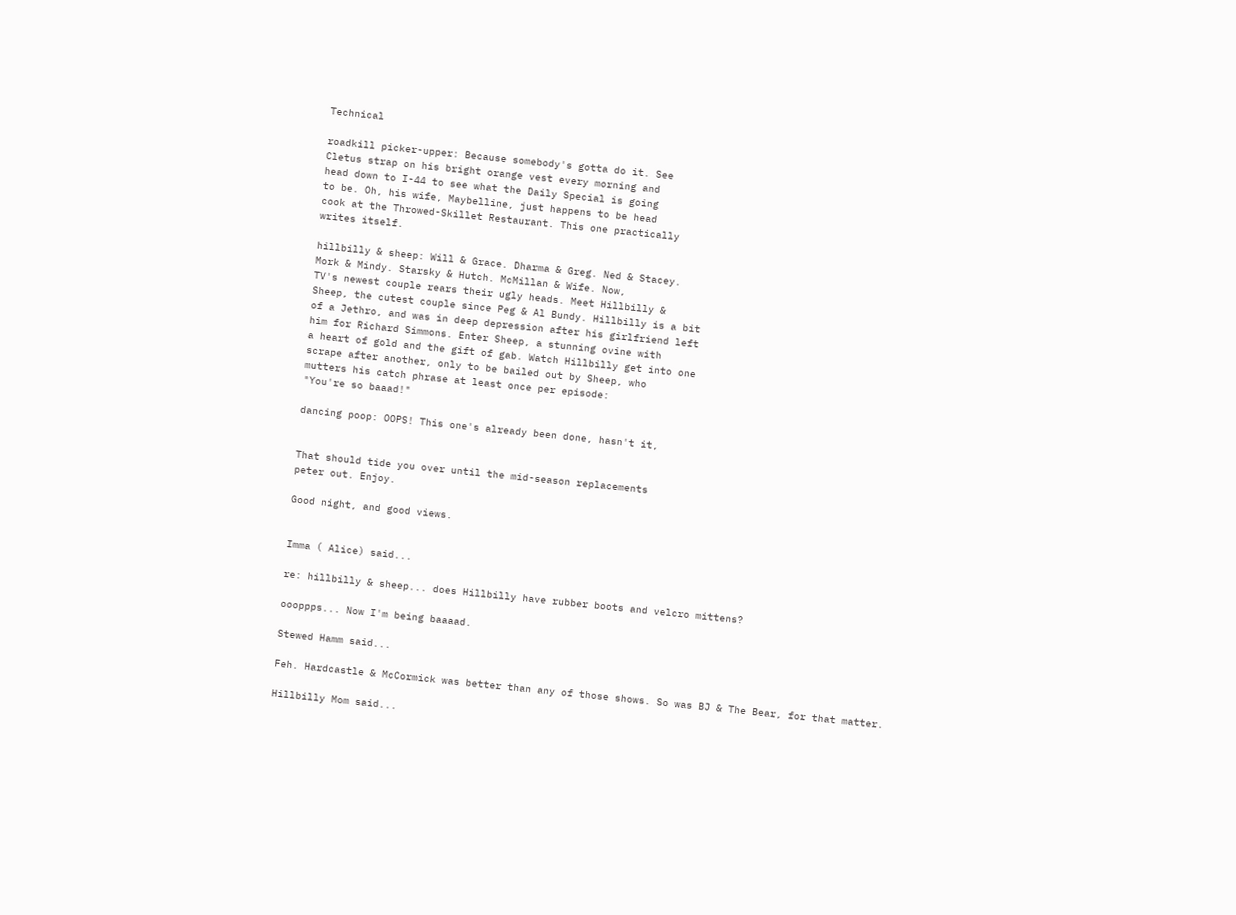Technical

roadkill picker-upper: Because somebody's gotta do it. See
Cletus strap on his bright orange vest every morning and
head down to I-44 to see what the Daily Special is going
to be. Oh, his wife, Maybelline, just happens to be head
cook at the Throwed-Skillet Restaurant. This one practically
writes itself.

hillbilly & sheep: Will & Grace. Dharma & Greg. Ned & Stacey.
Mork & Mindy. Starsky & Hutch. McMillan & Wife. Now,
TV's newest couple rears their ugly heads. Meet Hillbilly &
Sheep, the cutest couple since Peg & Al Bundy. Hillbilly is a bit
of a Jethro, and was in deep depression after his girlfriend left
him for Richard Simmons. Enter Sheep, a stunning ovine with
a heart of gold and the gift of gab. Watch Hillbilly get into one
scrape after another, only to be bailed out by Sheep, who
mutters his catch phrase at least once per episode:
"You're so baaad!"

dancing poop: OOPS! This one's already been done, hasn't it,


That should tide you over until the mid-season replacements
peter out. Enjoy.

Good night, and good views.


Imma ( Alice) said...

re: hillbilly & sheep... does Hillbilly have rubber boots and velcro mittens?

oooppps... Now I'm being baaaad.

Stewed Hamm said...

Feh. Hardcastle & McCormick was better than any of those shows. So was BJ & The Bear, for that matter.

Hillbilly Mom said...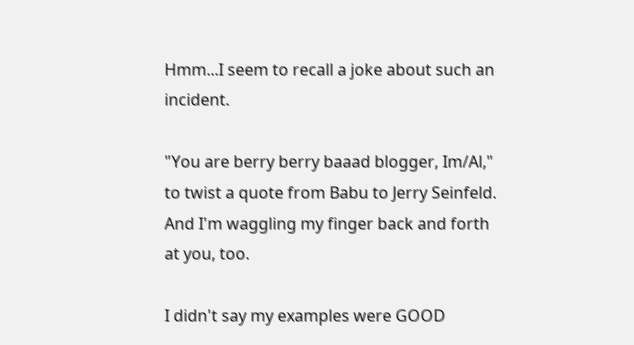Hmm...I seem to recall a joke about such an incident.

"You are berry berry baaad blogger, Im/Al," to twist a quote from Babu to Jerry Seinfeld. And I'm waggling my finger back and forth at you, too.

I didn't say my examples were GOOD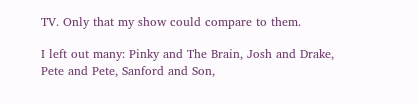TV. Only that my show could compare to them.

I left out many: Pinky and The Brain, Josh and Drake, Pete and Pete, Sanford and Son,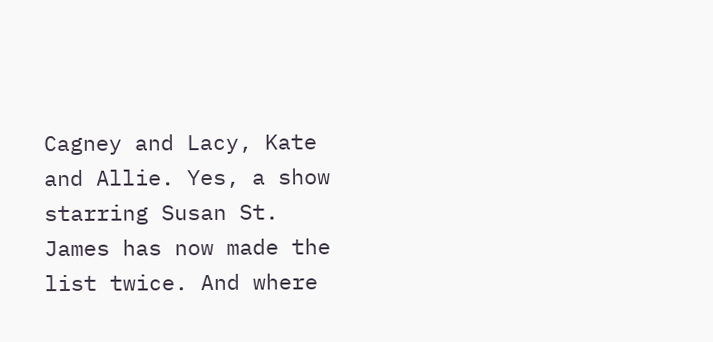Cagney and Lacy, Kate and Allie. Yes, a show starring Susan St. James has now made the list twice. And where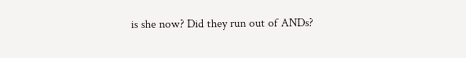is she now? Did they run out of ANDs?